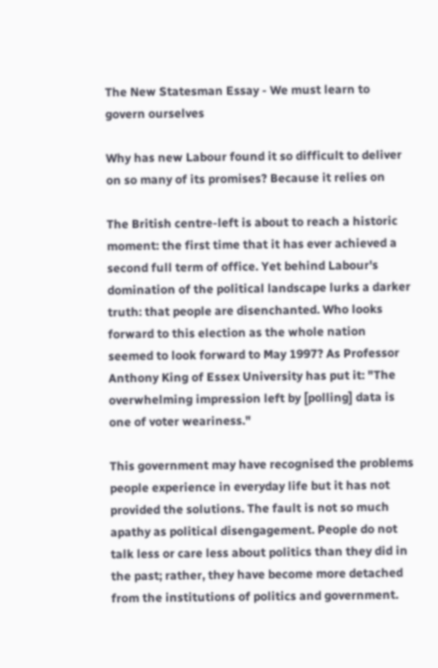The New Statesman Essay - We must learn to govern ourselves

Why has new Labour found it so difficult to deliver on so many of its promises? Because it relies on

The British centre-left is about to reach a historic moment: the first time that it has ever achieved a second full term of office. Yet behind Labour's domination of the political landscape lurks a darker truth: that people are disenchanted. Who looks forward to this election as the whole nation seemed to look forward to May 1997? As Professor Anthony King of Essex University has put it: "The overwhelming impression left by [polling] data is one of voter weariness."

This government may have recognised the problems people experience in everyday life but it has not provided the solutions. The fault is not so much apathy as political disengagement. People do not talk less or care less about politics than they did in the past; rather, they have become more detached from the institutions of politics and government.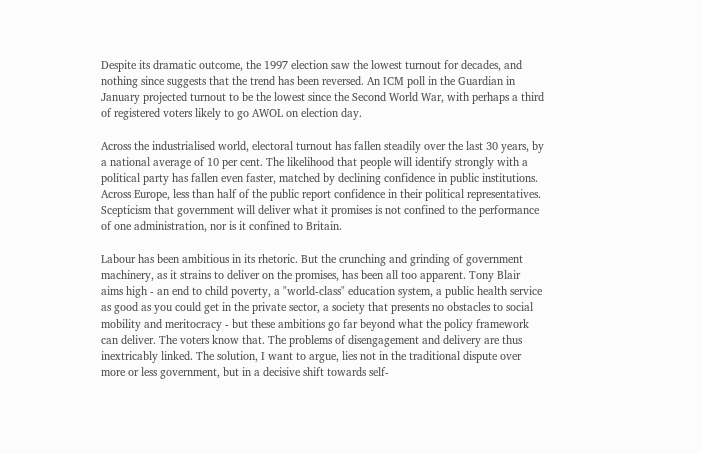Despite its dramatic outcome, the 1997 election saw the lowest turnout for decades, and nothing since suggests that the trend has been reversed. An ICM poll in the Guardian in January projected turnout to be the lowest since the Second World War, with perhaps a third of registered voters likely to go AWOL on election day.

Across the industrialised world, electoral turnout has fallen steadily over the last 30 years, by a national average of 10 per cent. The likelihood that people will identify strongly with a political party has fallen even faster, matched by declining confidence in public institutions. Across Europe, less than half of the public report confidence in their political representatives. Scepticism that government will deliver what it promises is not confined to the performance of one administration, nor is it confined to Britain.

Labour has been ambitious in its rhetoric. But the crunching and grinding of government machinery, as it strains to deliver on the promises, has been all too apparent. Tony Blair aims high - an end to child poverty, a "world-class" education system, a public health service as good as you could get in the private sector, a society that presents no obstacles to social mobility and meritocracy - but these ambitions go far beyond what the policy framework can deliver. The voters know that. The problems of disengagement and delivery are thus inextricably linked. The solution, I want to argue, lies not in the traditional dispute over more or less government, but in a decisive shift towards self-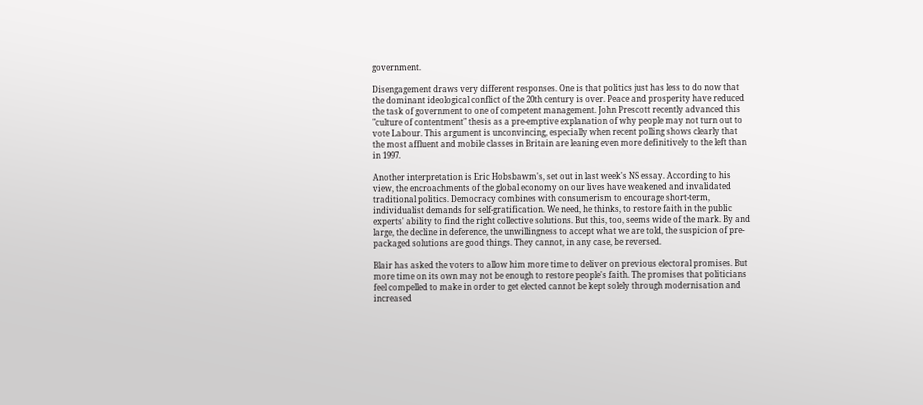government.

Disengagement draws very different responses. One is that politics just has less to do now that the dominant ideological conflict of the 20th century is over. Peace and prosperity have reduced the task of government to one of competent management. John Prescott recently advanced this "culture of contentment" thesis as a pre-emptive explanation of why people may not turn out to vote Labour. This argument is unconvincing, especially when recent polling shows clearly that the most affluent and mobile classes in Britain are leaning even more definitively to the left than in 1997.

Another interpretation is Eric Hobsbawm's, set out in last week's NS essay. According to his view, the encroachments of the global economy on our lives have weakened and invalidated traditional politics. Democracy combines with consumerism to encourage short-term, individualist demands for self-gratification. We need, he thinks, to restore faith in the public experts' ability to find the right collective solutions. But this, too, seems wide of the mark. By and large, the decline in deference, the unwillingness to accept what we are told, the suspicion of pre-packaged solutions are good things. They cannot, in any case, be reversed.

Blair has asked the voters to allow him more time to deliver on previous electoral promises. But more time on its own may not be enough to restore people's faith. The promises that politicians feel compelled to make in order to get elected cannot be kept solely through modernisation and increased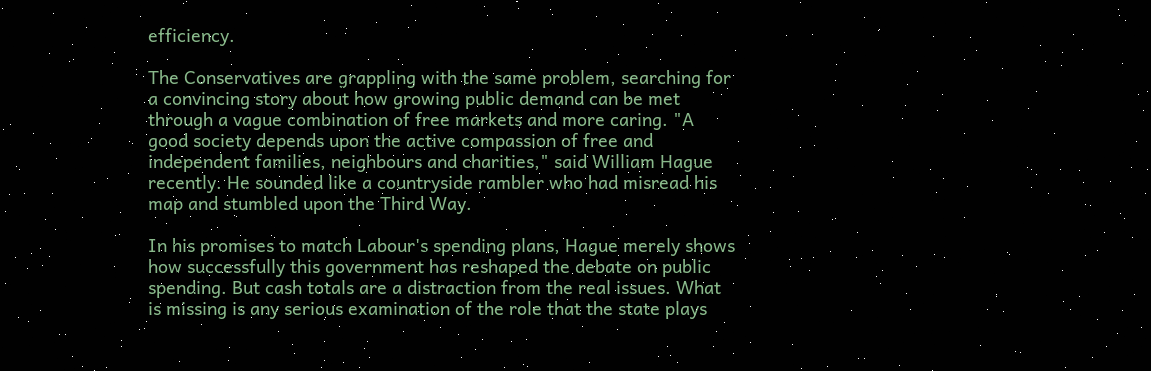efficiency.

The Conservatives are grappling with the same problem, searching for a convincing story about how growing public demand can be met through a vague combination of free markets and more caring. "A good society depends upon the active compassion of free and independent families, neighbours and charities," said William Hague recently. He sounded like a countryside rambler who had misread his map and stumbled upon the Third Way.

In his promises to match Labour's spending plans, Hague merely shows how successfully this government has reshaped the debate on public spending. But cash totals are a distraction from the real issues. What is missing is any serious examination of the role that the state plays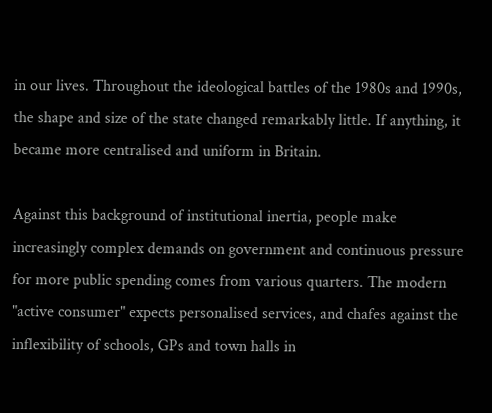in our lives. Throughout the ideological battles of the 1980s and 1990s, the shape and size of the state changed remarkably little. If anything, it became more centralised and uniform in Britain.

Against this background of institutional inertia, people make increasingly complex demands on government and continuous pressure for more public spending comes from various quarters. The modern "active consumer" expects personalised services, and chafes against the inflexibility of schools, GPs and town halls in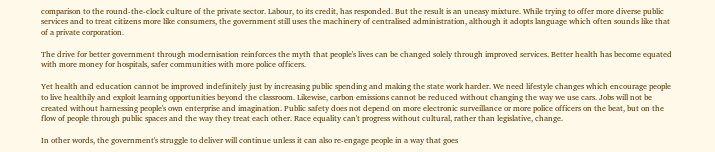comparison to the round-the-clock culture of the private sector. Labour, to its credit, has responded. But the result is an uneasy mixture. While trying to offer more diverse public services and to treat citizens more like consumers, the government still uses the machinery of centralised administration, although it adopts language which often sounds like that of a private corporation.

The drive for better government through modernisation reinforces the myth that people's lives can be changed solely through improved services. Better health has become equated with more money for hospitals, safer communities with more police officers.

Yet health and education cannot be improved indefinitely just by increasing public spending and making the state work harder. We need lifestyle changes which encourage people to live healthily and exploit learning opportunities beyond the classroom. Likewise, carbon emissions cannot be reduced without changing the way we use cars. Jobs will not be created without harnessing people's own enterprise and imagination. Public safety does not depend on more electronic surveillance or more police officers on the beat, but on the flow of people through public spaces and the way they treat each other. Race equality can't progress without cultural, rather than legislative, change.

In other words, the government's struggle to deliver will continue unless it can also re-engage people in a way that goes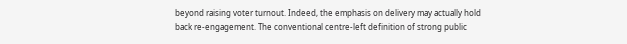beyond raising voter turnout. Indeed, the emphasis on delivery may actually hold back re-engagement. The conventional centre-left definition of strong public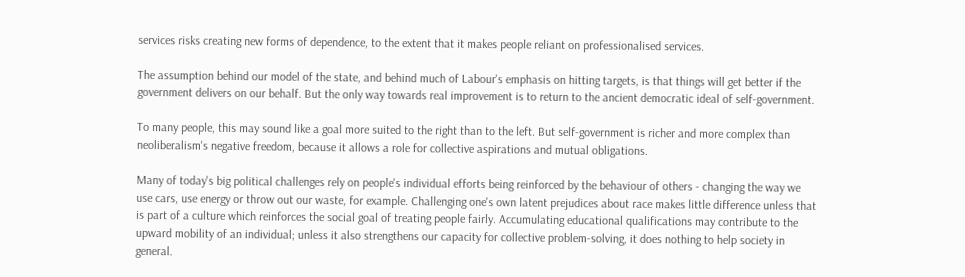services risks creating new forms of dependence, to the extent that it makes people reliant on professionalised services.

The assumption behind our model of the state, and behind much of Labour's emphasis on hitting targets, is that things will get better if the government delivers on our behalf. But the only way towards real improvement is to return to the ancient democratic ideal of self-government.

To many people, this may sound like a goal more suited to the right than to the left. But self-government is richer and more complex than neoliberalism's negative freedom, because it allows a role for collective aspirations and mutual obligations.

Many of today's big political challenges rely on people's individual efforts being reinforced by the behaviour of others - changing the way we use cars, use energy or throw out our waste, for example. Challenging one's own latent prejudices about race makes little difference unless that is part of a culture which reinforces the social goal of treating people fairly. Accumulating educational qualifications may contribute to the upward mobility of an individual; unless it also strengthens our capacity for collective problem-solving, it does nothing to help society in general.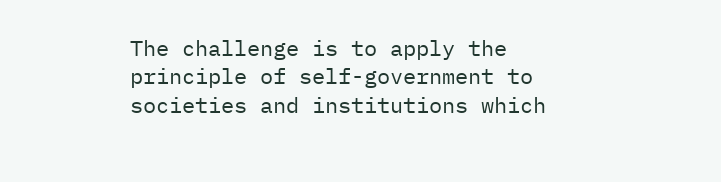The challenge is to apply the principle of self-government to societies and institutions which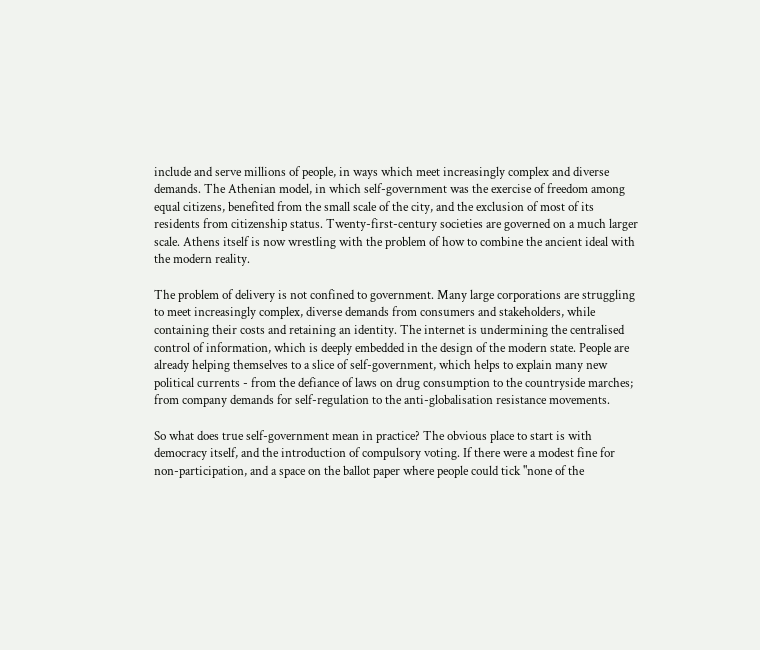include and serve millions of people, in ways which meet increasingly complex and diverse demands. The Athenian model, in which self-government was the exercise of freedom among equal citizens, benefited from the small scale of the city, and the exclusion of most of its residents from citizenship status. Twenty-first-century societies are governed on a much larger scale. Athens itself is now wrestling with the problem of how to combine the ancient ideal with the modern reality.

The problem of delivery is not confined to government. Many large corporations are struggling to meet increasingly complex, diverse demands from consumers and stakeholders, while containing their costs and retaining an identity. The internet is undermining the centralised control of information, which is deeply embedded in the design of the modern state. People are already helping themselves to a slice of self-government, which helps to explain many new political currents - from the defiance of laws on drug consumption to the countryside marches; from company demands for self-regulation to the anti-globalisation resistance movements.

So what does true self-government mean in practice? The obvious place to start is with democracy itself, and the introduction of compulsory voting. If there were a modest fine for non-participation, and a space on the ballot paper where people could tick "none of the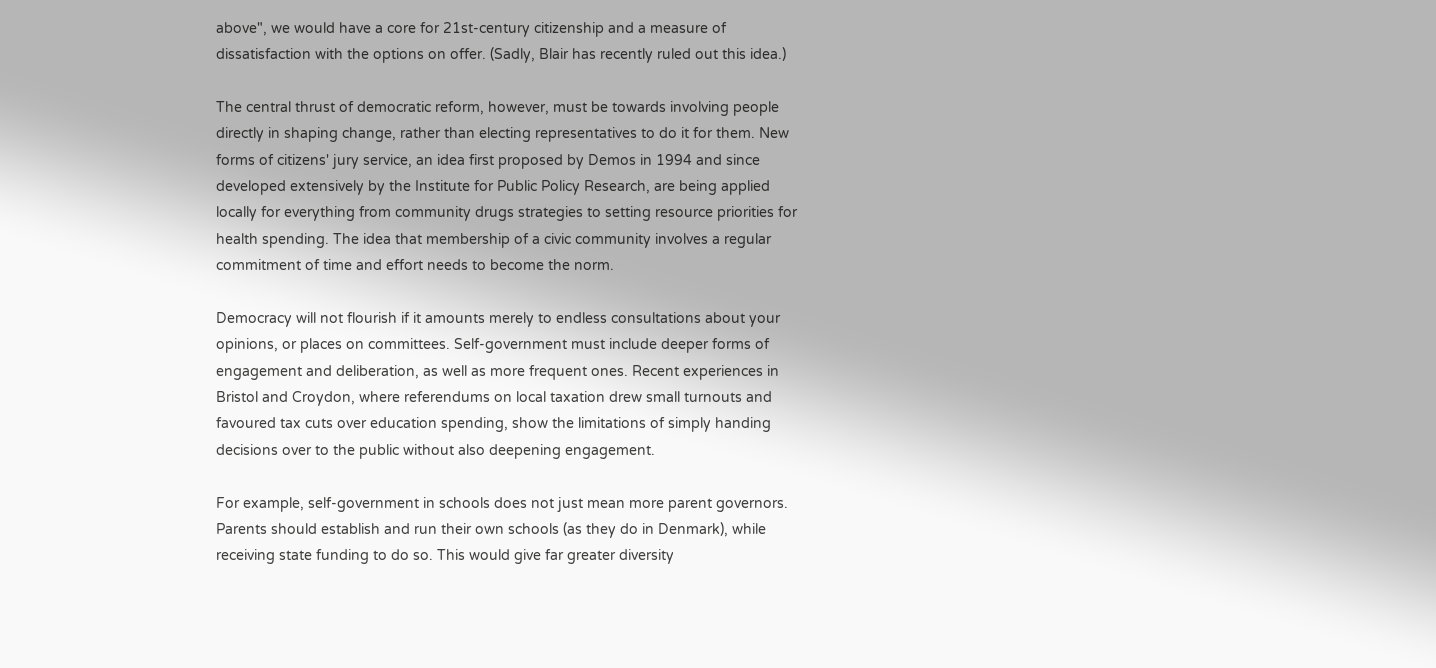above", we would have a core for 21st-century citizenship and a measure of dissatisfaction with the options on offer. (Sadly, Blair has recently ruled out this idea.)

The central thrust of democratic reform, however, must be towards involving people directly in shaping change, rather than electing representatives to do it for them. New forms of citizens' jury service, an idea first proposed by Demos in 1994 and since developed extensively by the Institute for Public Policy Research, are being applied locally for everything from community drugs strategies to setting resource priorities for health spending. The idea that membership of a civic community involves a regular commitment of time and effort needs to become the norm.

Democracy will not flourish if it amounts merely to endless consultations about your opinions, or places on committees. Self-government must include deeper forms of engagement and deliberation, as well as more frequent ones. Recent experiences in Bristol and Croydon, where referendums on local taxation drew small turnouts and favoured tax cuts over education spending, show the limitations of simply handing decisions over to the public without also deepening engagement.

For example, self-government in schools does not just mean more parent governors. Parents should establish and run their own schools (as they do in Denmark), while receiving state funding to do so. This would give far greater diversity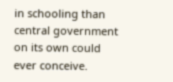in schooling than central government on its own could ever conceive.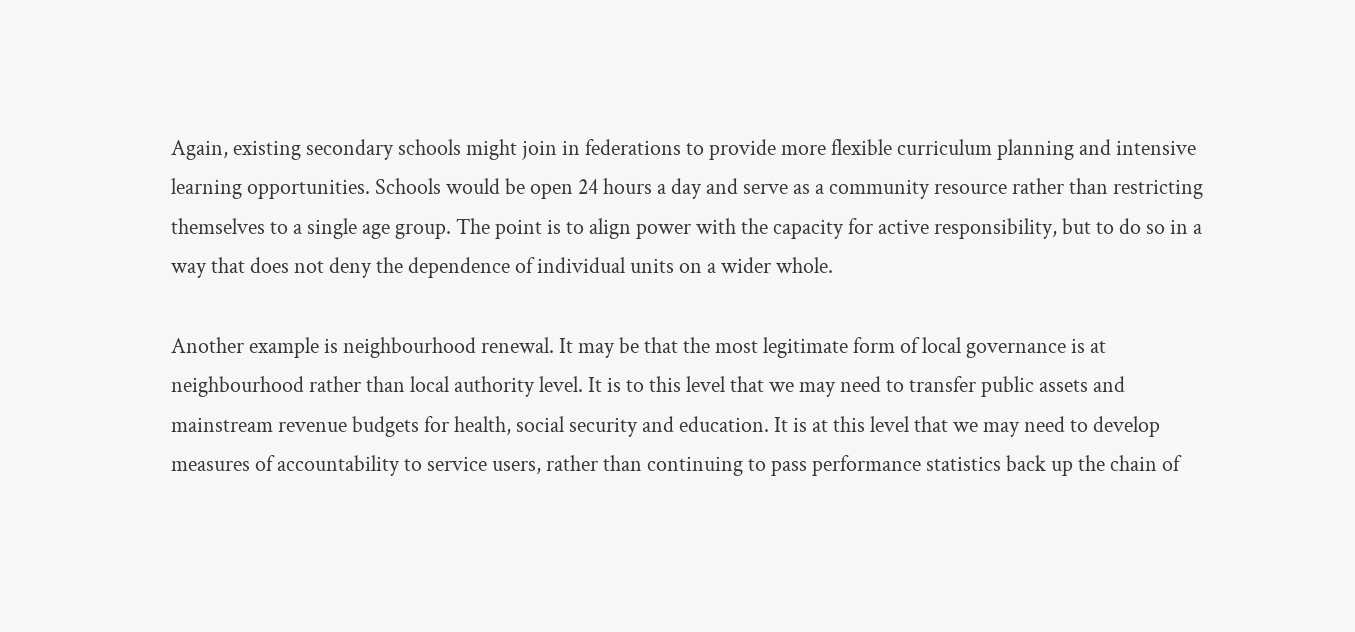Again, existing secondary schools might join in federations to provide more flexible curriculum planning and intensive learning opportunities. Schools would be open 24 hours a day and serve as a community resource rather than restricting themselves to a single age group. The point is to align power with the capacity for active responsibility, but to do so in a way that does not deny the dependence of individual units on a wider whole.

Another example is neighbourhood renewal. It may be that the most legitimate form of local governance is at neighbourhood rather than local authority level. It is to this level that we may need to transfer public assets and mainstream revenue budgets for health, social security and education. It is at this level that we may need to develop measures of accountability to service users, rather than continuing to pass performance statistics back up the chain of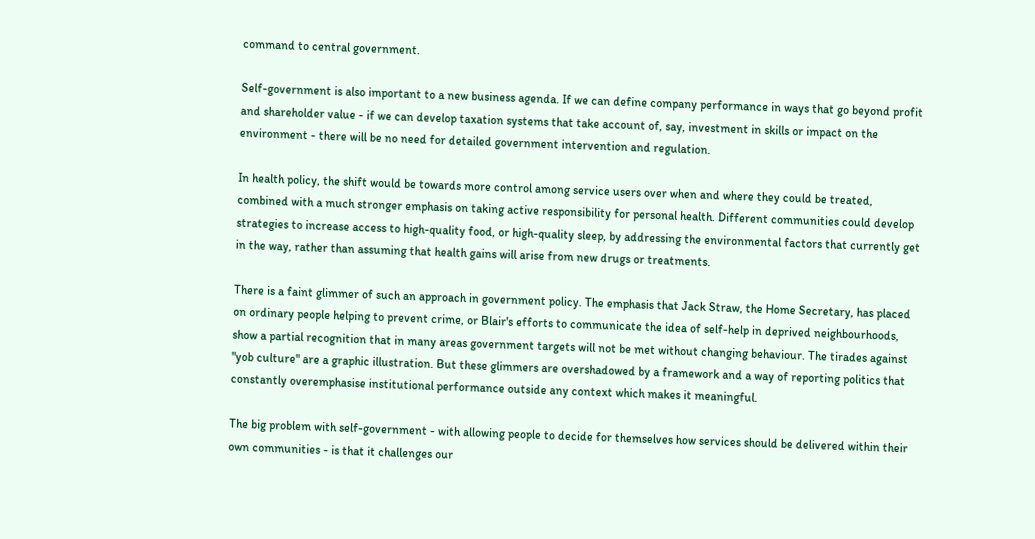command to central government.

Self-government is also important to a new business agenda. If we can define company performance in ways that go beyond profit and shareholder value - if we can develop taxation systems that take account of, say, investment in skills or impact on the environment - there will be no need for detailed government intervention and regulation.

In health policy, the shift would be towards more control among service users over when and where they could be treated, combined with a much stronger emphasis on taking active responsibility for personal health. Different communities could develop strategies to increase access to high-quality food, or high-quality sleep, by addressing the environmental factors that currently get in the way, rather than assuming that health gains will arise from new drugs or treatments.

There is a faint glimmer of such an approach in government policy. The emphasis that Jack Straw, the Home Secretary, has placed on ordinary people helping to prevent crime, or Blair's efforts to communicate the idea of self-help in deprived neighbourhoods, show a partial recognition that in many areas government targets will not be met without changing behaviour. The tirades against "yob culture" are a graphic illustration. But these glimmers are overshadowed by a framework and a way of reporting politics that constantly overemphasise institutional performance outside any context which makes it meaningful.

The big problem with self-government - with allowing people to decide for themselves how services should be delivered within their own communities - is that it challenges our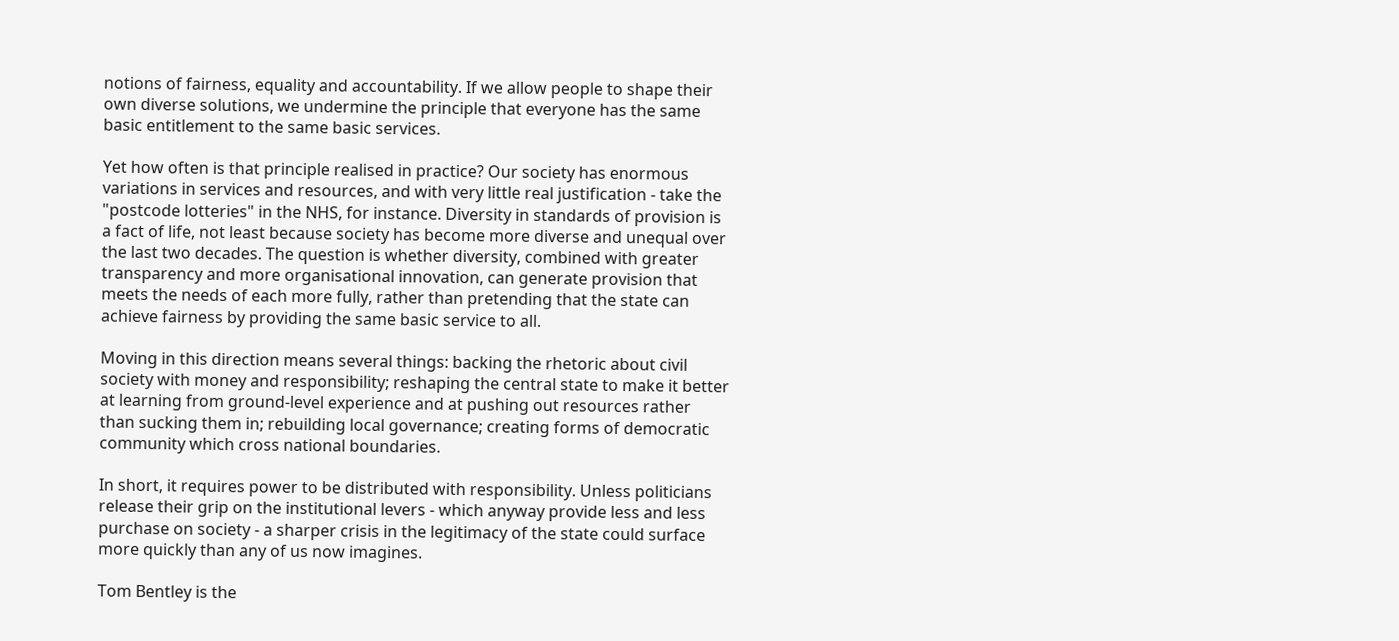notions of fairness, equality and accountability. If we allow people to shape their own diverse solutions, we undermine the principle that everyone has the same basic entitlement to the same basic services.

Yet how often is that principle realised in practice? Our society has enormous variations in services and resources, and with very little real justification - take the "postcode lotteries" in the NHS, for instance. Diversity in standards of provision is a fact of life, not least because society has become more diverse and unequal over the last two decades. The question is whether diversity, combined with greater transparency and more organisational innovation, can generate provision that meets the needs of each more fully, rather than pretending that the state can achieve fairness by providing the same basic service to all.

Moving in this direction means several things: backing the rhetoric about civil society with money and responsibility; reshaping the central state to make it better at learning from ground-level experience and at pushing out resources rather than sucking them in; rebuilding local governance; creating forms of democratic community which cross national boundaries.

In short, it requires power to be distributed with responsibility. Unless politicians release their grip on the institutional levers - which anyway provide less and less purchase on society - a sharper crisis in the legitimacy of the state could surface more quickly than any of us now imagines.

Tom Bentley is the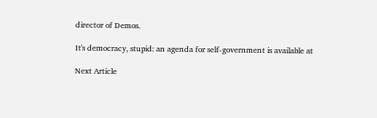director of Demos.

It's democracy, stupid: an agenda for self-government is available at

Next Article